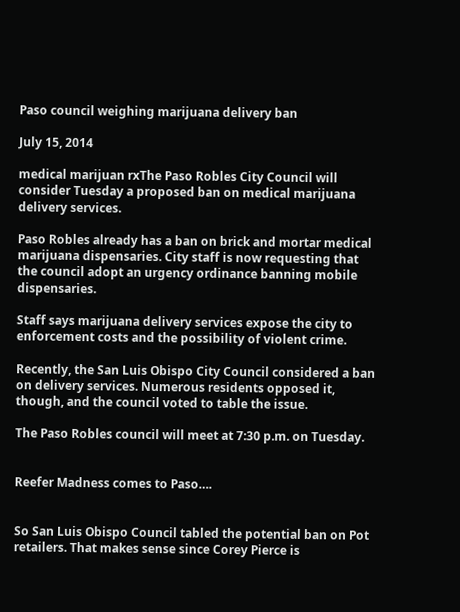Paso council weighing marijuana delivery ban

July 15, 2014

medical marijuan rxThe Paso Robles City Council will consider Tuesday a proposed ban on medical marijuana delivery services.

Paso Robles already has a ban on brick and mortar medical marijuana dispensaries. City staff is now requesting that the council adopt an urgency ordinance banning mobile dispensaries.

Staff says marijuana delivery services expose the city to enforcement costs and the possibility of violent crime.

Recently, the San Luis Obispo City Council considered a ban on delivery services. Numerous residents opposed it, though, and the council voted to table the issue.

The Paso Robles council will meet at 7:30 p.m. on Tuesday.


Reefer Madness comes to Paso….


So San Luis Obispo Council tabled the potential ban on Pot retailers. That makes sense since Corey Pierce is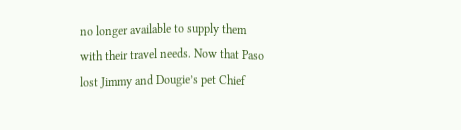no longer available to supply them with their travel needs. Now that Paso lost Jimmy and Dougie’s pet Chief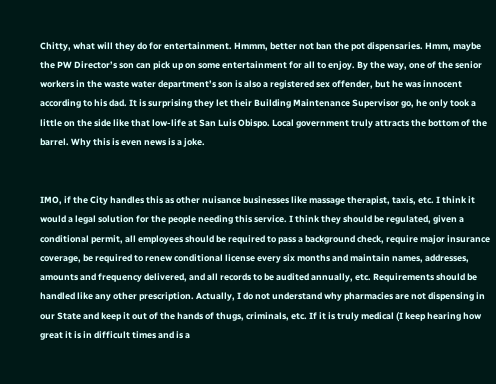Chitty, what will they do for entertainment. Hmmm, better not ban the pot dispensaries. Hmm, maybe the PW Director’s son can pick up on some entertainment for all to enjoy. By the way, one of the senior workers in the waste water department’s son is also a registered sex offender, but he was innocent according to his dad. It is surprising they let their Building Maintenance Supervisor go, he only took a little on the side like that low-life at San Luis Obispo. Local government truly attracts the bottom of the barrel. Why this is even news is a joke.


IMO, if the City handles this as other nuisance businesses like massage therapist, taxis, etc. I think it would a legal solution for the people needing this service. I think they should be regulated, given a conditional permit, all employees should be required to pass a background check, require major insurance coverage, be required to renew conditional license every six months and maintain names, addresses, amounts and frequency delivered, and all records to be audited annually, etc. Requirements should be handled like any other prescription. Actually, I do not understand why pharmacies are not dispensing in our State and keep it out of the hands of thugs, criminals, etc. If it is truly medical (I keep hearing how great it is in difficult times and is a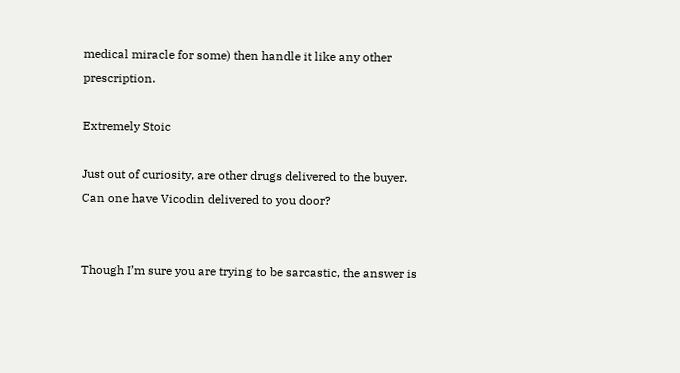medical miracle for some) then handle it like any other prescription.

Extremely Stoic

Just out of curiosity, are other drugs delivered to the buyer. Can one have Vicodin delivered to you door?


Though I’m sure you are trying to be sarcastic, the answer is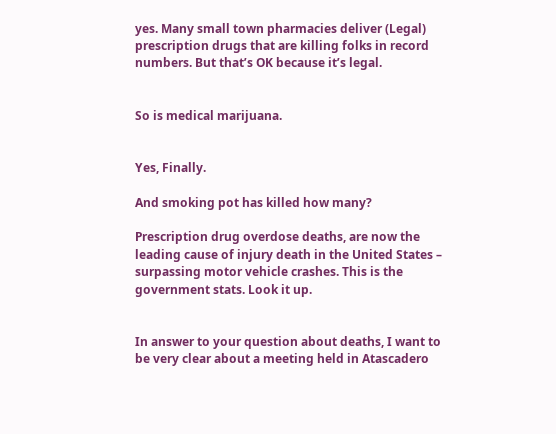yes. Many small town pharmacies deliver (Legal) prescription drugs that are killing folks in record numbers. But that’s OK because it’s legal.


So is medical marijuana.


Yes, Finally.

And smoking pot has killed how many?

Prescription drug overdose deaths, are now the leading cause of injury death in the United States – surpassing motor vehicle crashes. This is the government stats. Look it up.


In answer to your question about deaths, I want to be very clear about a meeting held in Atascadero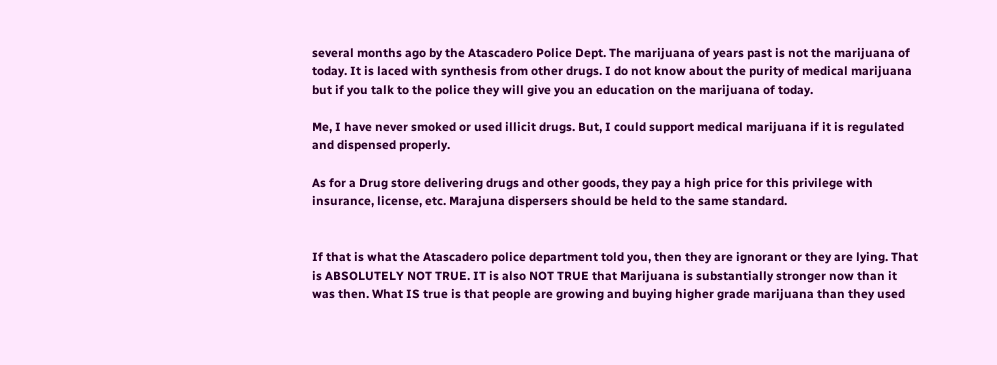several months ago by the Atascadero Police Dept. The marijuana of years past is not the marijuana of today. It is laced with synthesis from other drugs. I do not know about the purity of medical marijuana but if you talk to the police they will give you an education on the marijuana of today.

Me, I have never smoked or used illicit drugs. But, I could support medical marijuana if it is regulated and dispensed properly.

As for a Drug store delivering drugs and other goods, they pay a high price for this privilege with insurance, license, etc. Marajuna dispersers should be held to the same standard.


If that is what the Atascadero police department told you, then they are ignorant or they are lying. That is ABSOLUTELY NOT TRUE. IT is also NOT TRUE that Marijuana is substantially stronger now than it was then. What IS true is that people are growing and buying higher grade marijuana than they used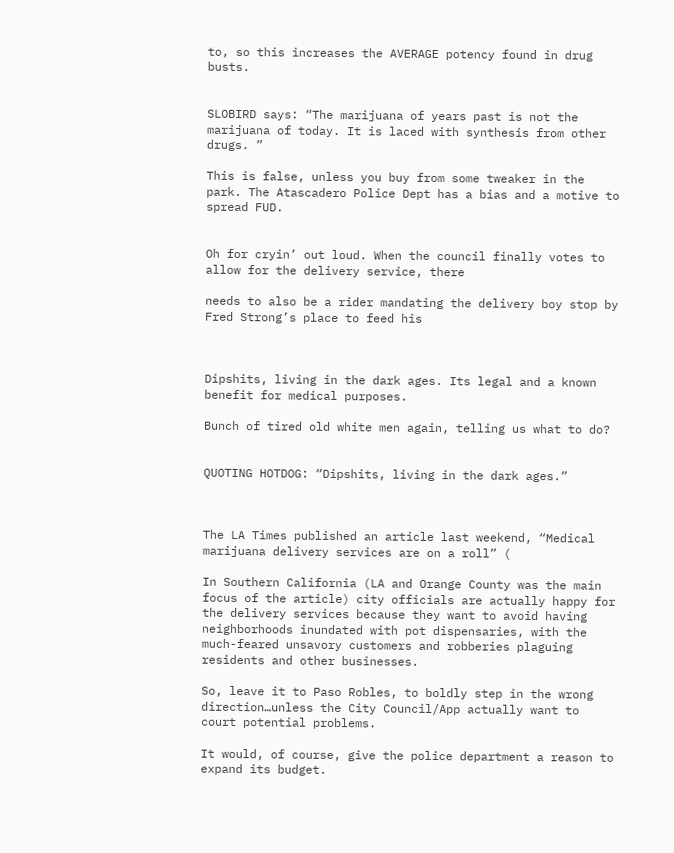to, so this increases the AVERAGE potency found in drug busts.


SLOBIRD says: “The marijuana of years past is not the marijuana of today. It is laced with synthesis from other drugs. ”

This is false, unless you buy from some tweaker in the park. The Atascadero Police Dept has a bias and a motive to spread FUD.


Oh for cryin’ out loud. When the council finally votes to allow for the delivery service, there

needs to also be a rider mandating the delivery boy stop by Fred Strong’s place to feed his



Dipshits, living in the dark ages. Its legal and a known benefit for medical purposes.

Bunch of tired old white men again, telling us what to do?


QUOTING HOTDOG: “Dipshits, living in the dark ages.”



The LA Times published an article last weekend, “Medical marijuana delivery services are on a roll” (

In Southern California (LA and Orange County was the main focus of the article) city officials are actually happy for the delivery services because they want to avoid having neighborhoods inundated with pot dispensaries, with the much-feared unsavory customers and robberies plaguing residents and other businesses.

So, leave it to Paso Robles, to boldly step in the wrong direction…unless the City Council/App actually want to court potential problems.

It would, of course, give the police department a reason to expand its budget.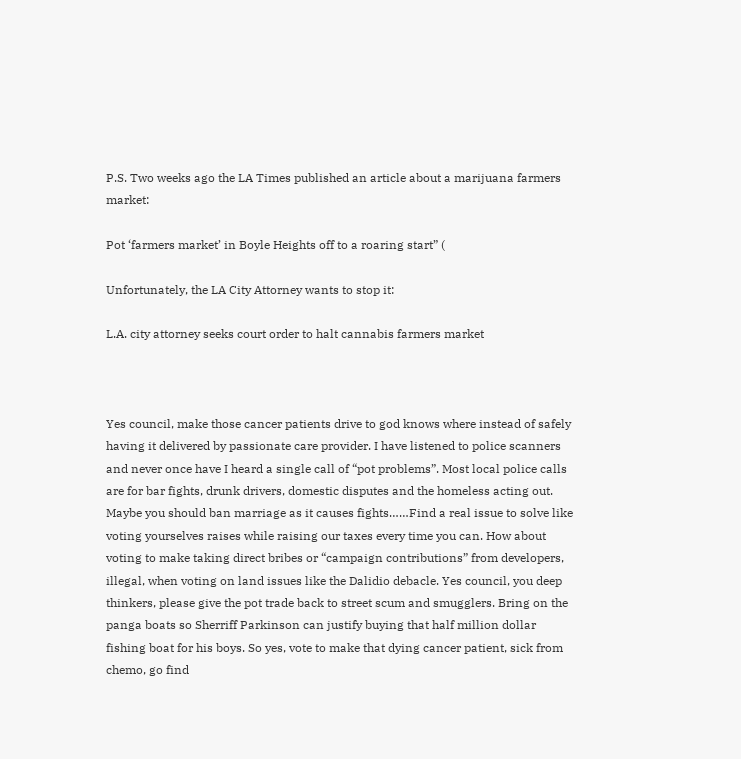P.S. Two weeks ago the LA Times published an article about a marijuana farmers market:

Pot ‘farmers market’ in Boyle Heights off to a roaring start” (

Unfortunately, the LA City Attorney wants to stop it:

L.A. city attorney seeks court order to halt cannabis farmers market



Yes council, make those cancer patients drive to god knows where instead of safely having it delivered by passionate care provider. I have listened to police scanners and never once have I heard a single call of “pot problems”. Most local police calls are for bar fights, drunk drivers, domestic disputes and the homeless acting out. Maybe you should ban marriage as it causes fights……Find a real issue to solve like voting yourselves raises while raising our taxes every time you can. How about voting to make taking direct bribes or “campaign contributions” from developers, illegal, when voting on land issues like the Dalidio debacle. Yes council, you deep thinkers, please give the pot trade back to street scum and smugglers. Bring on the panga boats so Sherriff Parkinson can justify buying that half million dollar fishing boat for his boys. So yes, vote to make that dying cancer patient, sick from chemo, go find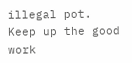illegal pot. Keep up the good work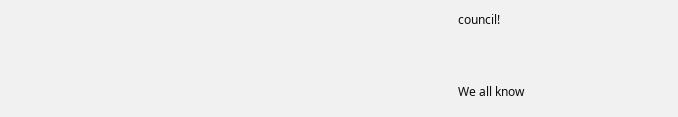council!


We all know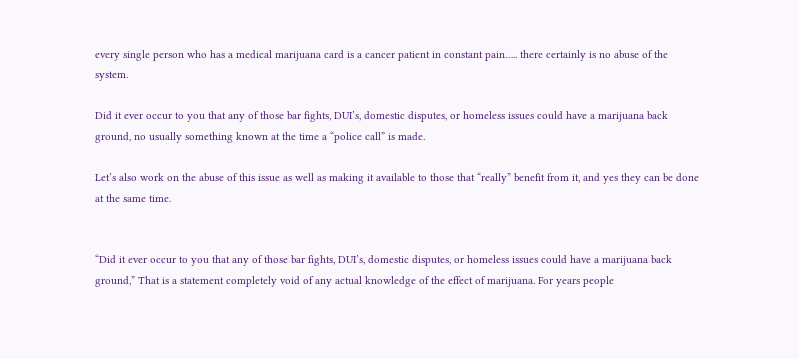every single person who has a medical marijuana card is a cancer patient in constant pain….. there certainly is no abuse of the system.

Did it ever occur to you that any of those bar fights, DUI’s, domestic disputes, or homeless issues could have a marijuana back ground, no usually something known at the time a “police call” is made.

Let’s also work on the abuse of this issue as well as making it available to those that “really” benefit from it, and yes they can be done at the same time.


“Did it ever occur to you that any of those bar fights, DUI’s, domestic disputes, or homeless issues could have a marijuana back ground,” That is a statement completely void of any actual knowledge of the effect of marijuana. For years people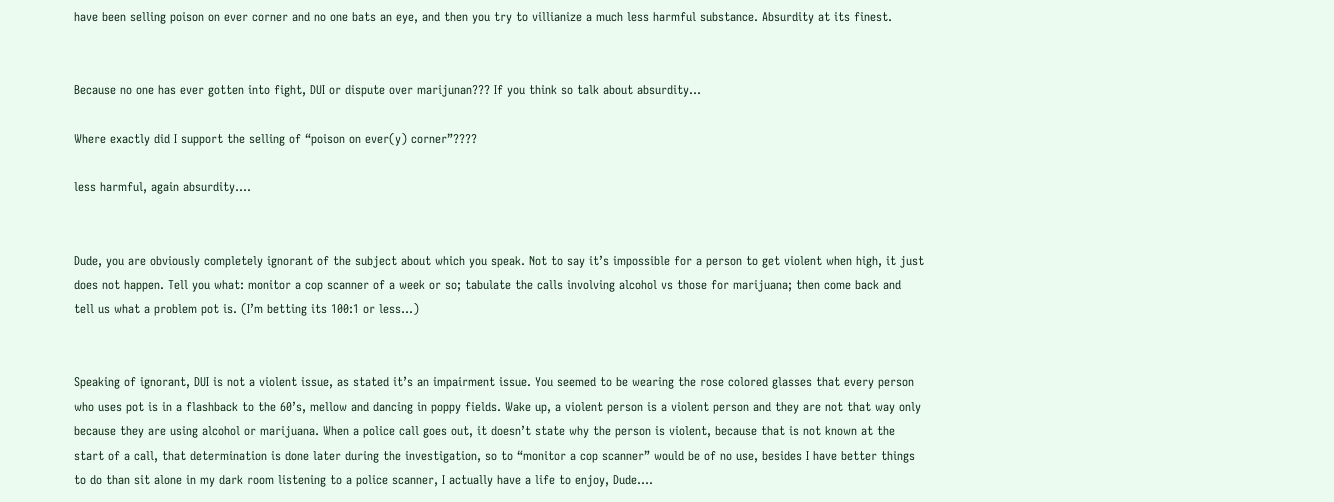have been selling poison on ever corner and no one bats an eye, and then you try to villianize a much less harmful substance. Absurdity at its finest.


Because no one has ever gotten into fight, DUI or dispute over marijunan??? If you think so talk about absurdity…

Where exactly did I support the selling of “poison on ever(y) corner”????

less harmful, again absurdity….


Dude, you are obviously completely ignorant of the subject about which you speak. Not to say it’s impossible for a person to get violent when high, it just does not happen. Tell you what: monitor a cop scanner of a week or so; tabulate the calls involving alcohol vs those for marijuana; then come back and tell us what a problem pot is. (I’m betting its 100:1 or less…)


Speaking of ignorant, DUI is not a violent issue, as stated it’s an impairment issue. You seemed to be wearing the rose colored glasses that every person who uses pot is in a flashback to the 60’s, mellow and dancing in poppy fields. Wake up, a violent person is a violent person and they are not that way only because they are using alcohol or marijuana. When a police call goes out, it doesn’t state why the person is violent, because that is not known at the start of a call, that determination is done later during the investigation, so to “monitor a cop scanner” would be of no use, besides I have better things to do than sit alone in my dark room listening to a police scanner, I actually have a life to enjoy, Dude….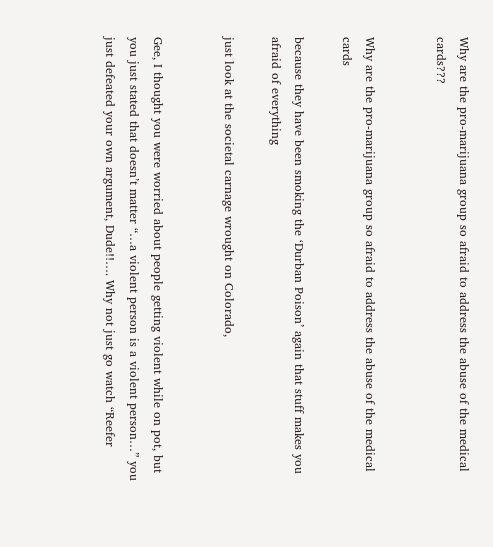Why are the pro-marijuana group so afraid to address the abuse of the medical cards???


Why are the pro-marijuana group so afraid to address the abuse of the medical cards

because they have been smoking the ‘Durban Poison’ again that stuff makes you afraid of everything

just look at the societal carnage wrought on Colorado,


Gee, I thought you were worried about people getting violent while on pot, but you just stated that doesn’t matter “…a violent person is a violent person…” you just defeated your own argument, Dude!!…. Why not just go watch “Reefer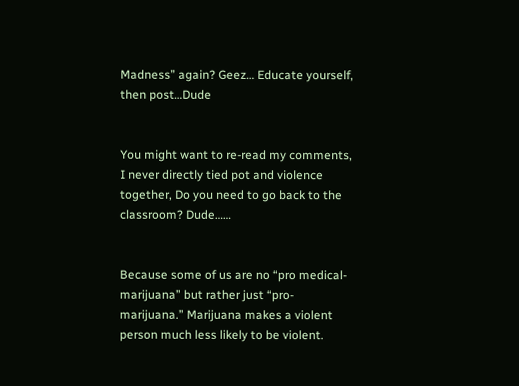Madness” again? Geez… Educate yourself, then post…Dude


You might want to re-read my comments, I never directly tied pot and violence together, Do you need to go back to the classroom? Dude……


Because some of us are no “pro medical-marijuana” but rather just “pro-marijuana.” Marijuana makes a violent person much less likely to be violent.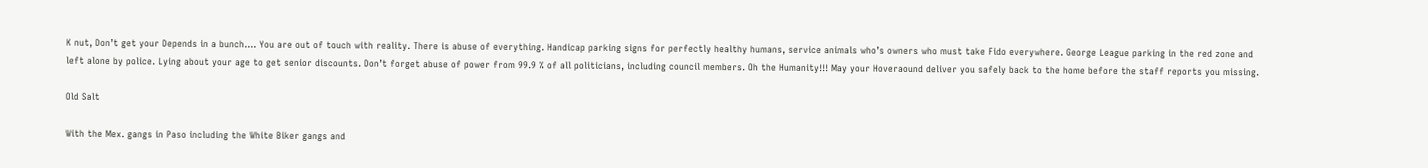K nut, Don’t get your Depends in a bunch…. You are out of touch with reality. There is abuse of everything. Handicap parking signs for perfectly healthy humans, service animals who’s owners who must take Fido everywhere. George League parking in the red zone and left alone by police. Lying about your age to get senior discounts. Don’t forget abuse of power from 99.9 % of all politicians, including council members. Oh the Humanity!!! May your Hoveraound deliver you safely back to the home before the staff reports you missing.

Old Salt

With the Mex. gangs in Paso including the White Biker gangs and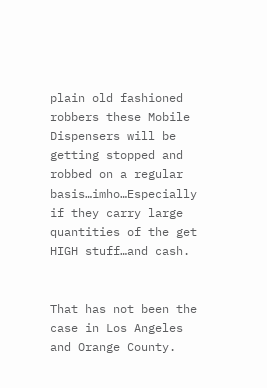plain old fashioned robbers these Mobile Dispensers will be getting stopped and robbed on a regular basis…imho…Especially if they carry large quantities of the get HIGH stuff…and cash.


That has not been the case in Los Angeles and Orange County.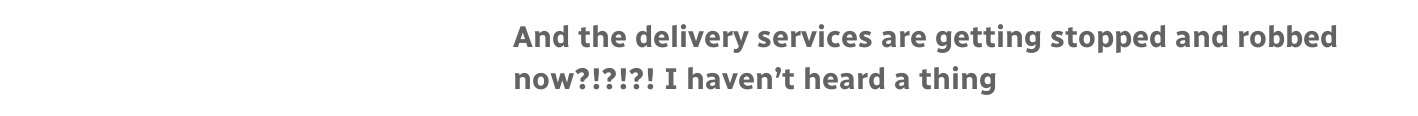And the delivery services are getting stopped and robbed now?!?!?! I haven’t heard a thing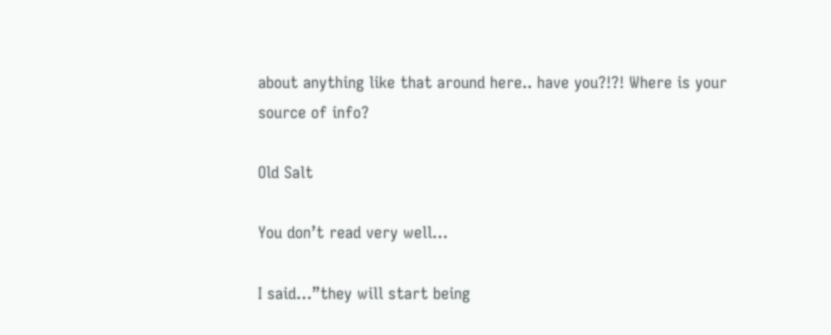about anything like that around here.. have you?!?! Where is your source of info?

Old Salt

You don’t read very well…

I said…”they will start being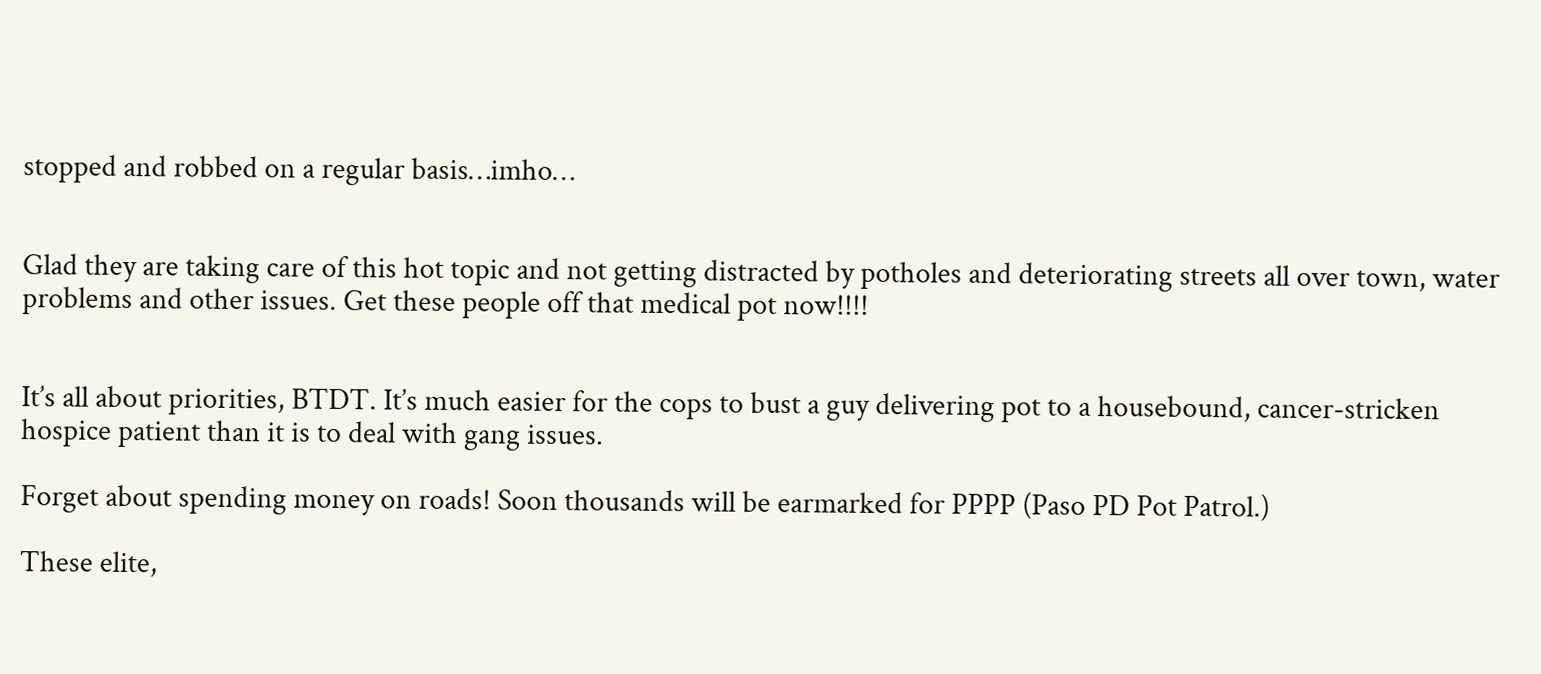stopped and robbed on a regular basis…imho…


Glad they are taking care of this hot topic and not getting distracted by potholes and deteriorating streets all over town, water problems and other issues. Get these people off that medical pot now!!!!


It’s all about priorities, BTDT. It’s much easier for the cops to bust a guy delivering pot to a housebound, cancer-stricken hospice patient than it is to deal with gang issues.

Forget about spending money on roads! Soon thousands will be earmarked for PPPP (Paso PD Pot Patrol.)

These elite,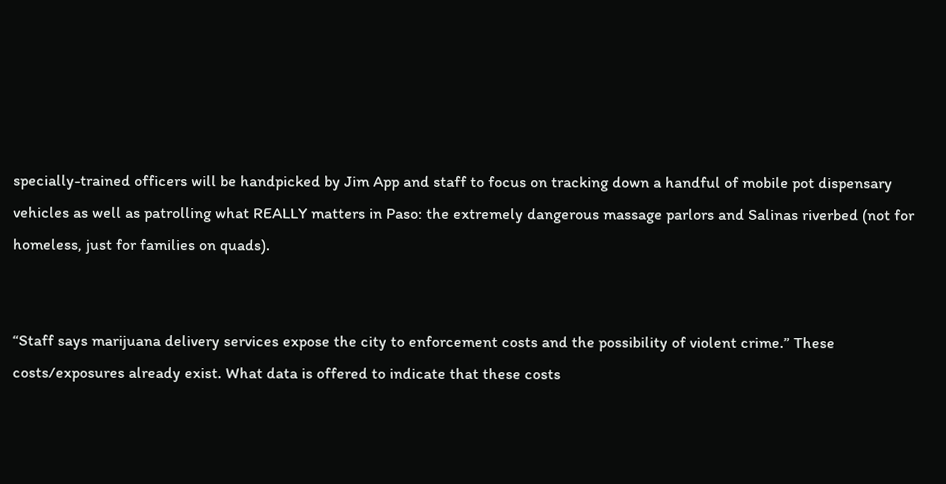specially-trained officers will be handpicked by Jim App and staff to focus on tracking down a handful of mobile pot dispensary vehicles as well as patrolling what REALLY matters in Paso: the extremely dangerous massage parlors and Salinas riverbed (not for homeless, just for families on quads).


“Staff says marijuana delivery services expose the city to enforcement costs and the possibility of violent crime.” These costs/exposures already exist. What data is offered to indicate that these costs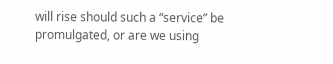will rise should such a “service” be promulgated, or are we using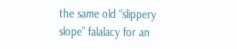the same old “slippery slope” falalacy for an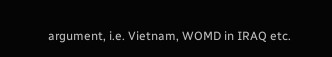argument, i.e. Vietnam, WOMD in IRAQ etc.